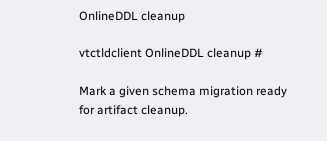OnlineDDL cleanup

vtctldclient OnlineDDL cleanup #

Mark a given schema migration ready for artifact cleanup.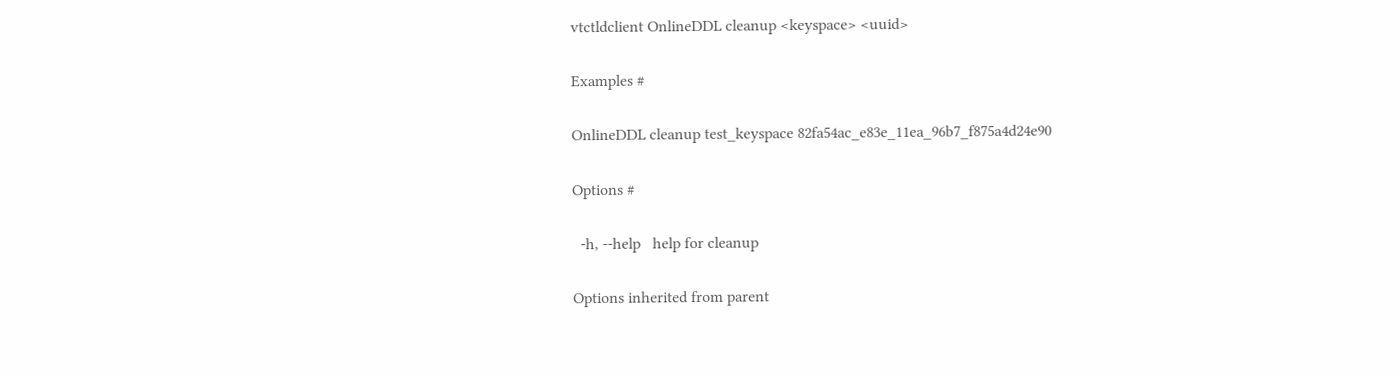vtctldclient OnlineDDL cleanup <keyspace> <uuid>

Examples #

OnlineDDL cleanup test_keyspace 82fa54ac_e83e_11ea_96b7_f875a4d24e90

Options #

  -h, --help   help for cleanup

Options inherited from parent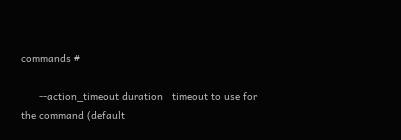commands #

      --action_timeout duration   timeout to use for the command (default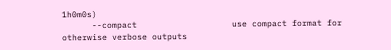1h0m0s)
      --compact                   use compact format for otherwise verbose outputs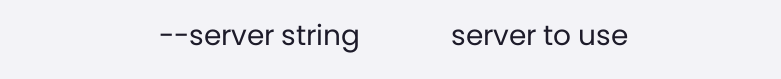--server string             server to use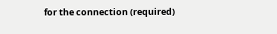for the connection (required)